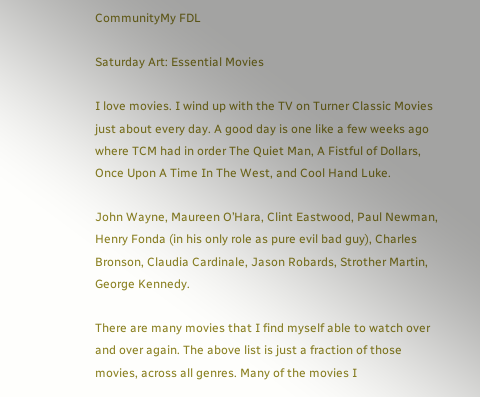CommunityMy FDL

Saturday Art: Essential Movies

I love movies. I wind up with the TV on Turner Classic Movies just about every day. A good day is one like a few weeks ago where TCM had in order The Quiet Man, A Fistful of Dollars, Once Upon A Time In The West, and Cool Hand Luke.

John Wayne, Maureen O’Hara, Clint Eastwood, Paul Newman, Henry Fonda (in his only role as pure evil bad guy), Charles Bronson, Claudia Cardinale, Jason Robards, Strother Martin, George Kennedy.

There are many movies that I find myself able to watch over and over again. The above list is just a fraction of those movies, across all genres. Many of the movies I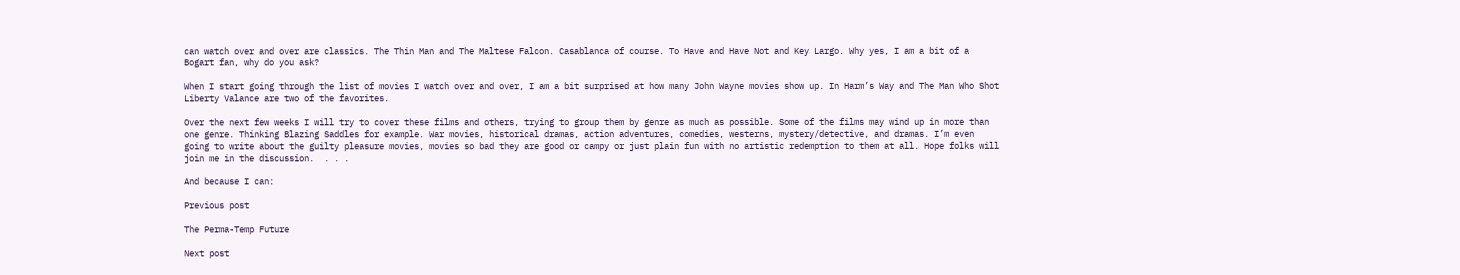can watch over and over are classics. The Thin Man and The Maltese Falcon. Casablanca of course. To Have and Have Not and Key Largo. Why yes, I am a bit of a Bogart fan, why do you ask?

When I start going through the list of movies I watch over and over, I am a bit surprised at how many John Wayne movies show up. In Harm’s Way and The Man Who Shot Liberty Valance are two of the favorites.

Over the next few weeks I will try to cover these films and others, trying to group them by genre as much as possible. Some of the films may wind up in more than one genre. Thinking Blazing Saddles for example. War movies, historical dramas, action adventures, comedies, westerns, mystery/detective, and dramas. I’m even going to write about the guilty pleasure movies, movies so bad they are good or campy or just plain fun with no artistic redemption to them at all. Hope folks will join me in the discussion.  . . .

And because I can:

Previous post

The Perma-Temp Future

Next post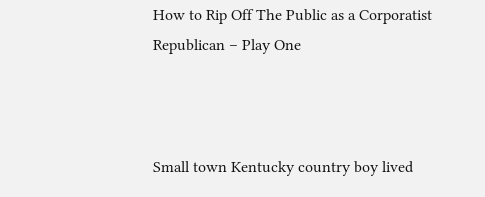How to Rip Off The Public as a Corporatist Republican – Play One



Small town Kentucky country boy lived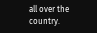all over the country.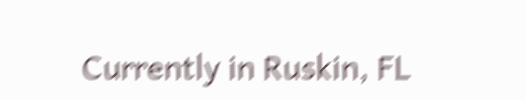Currently in Ruskin, FL